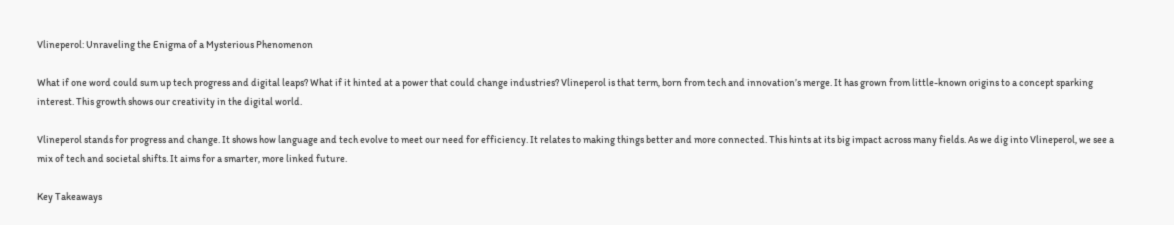Vlineperol: Unraveling the Enigma of a Mysterious Phenomenon

What if one word could sum up tech progress and digital leaps? What if it hinted at a power that could change industries? Vlineperol is that term, born from tech and innovation’s merge. It has grown from little-known origins to a concept sparking interest. This growth shows our creativity in the digital world.

Vlineperol stands for progress and change. It shows how language and tech evolve to meet our need for efficiency. It relates to making things better and more connected. This hints at its big impact across many fields. As we dig into Vlineperol, we see a mix of tech and societal shifts. It aims for a smarter, more linked future.

Key Takeaways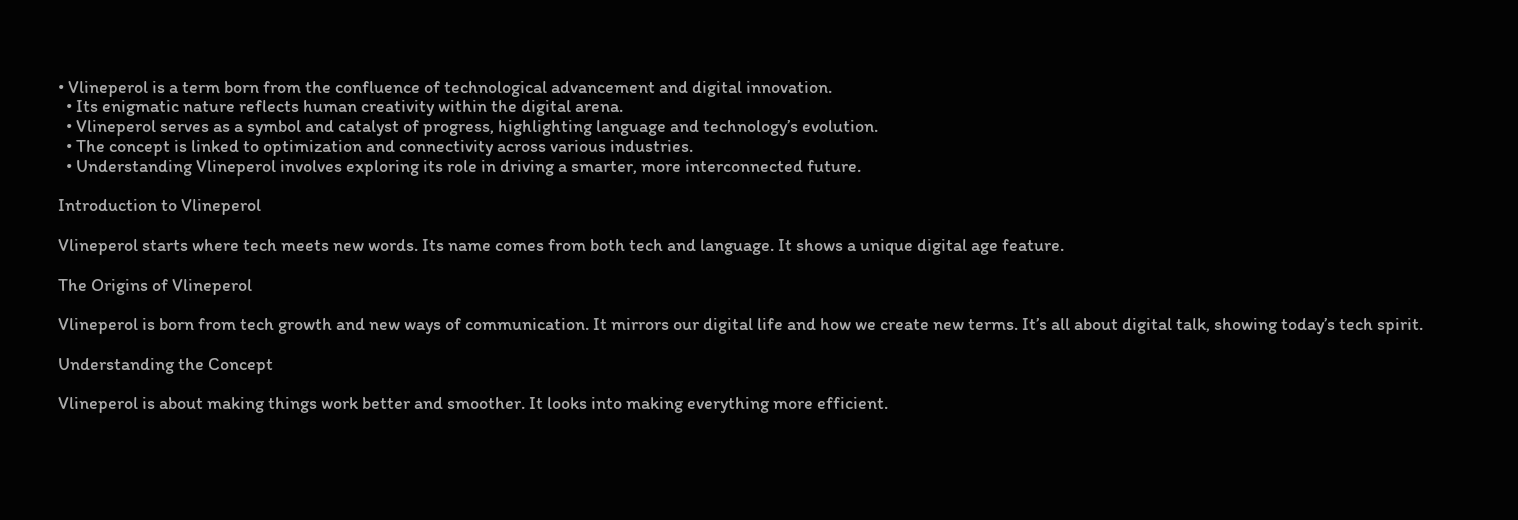• Vlineperol is a term born from the confluence of technological advancement and digital innovation.
  • Its enigmatic nature reflects human creativity within the digital arena.
  • Vlineperol serves as a symbol and catalyst of progress, highlighting language and technology’s evolution.
  • The concept is linked to optimization and connectivity across various industries.
  • Understanding Vlineperol involves exploring its role in driving a smarter, more interconnected future.

Introduction to Vlineperol

Vlineperol starts where tech meets new words. Its name comes from both tech and language. It shows a unique digital age feature.

The Origins of Vlineperol

Vlineperol is born from tech growth and new ways of communication. It mirrors our digital life and how we create new terms. It’s all about digital talk, showing today’s tech spirit.

Understanding the Concept

Vlineperol is about making things work better and smoother. It looks into making everything more efficient.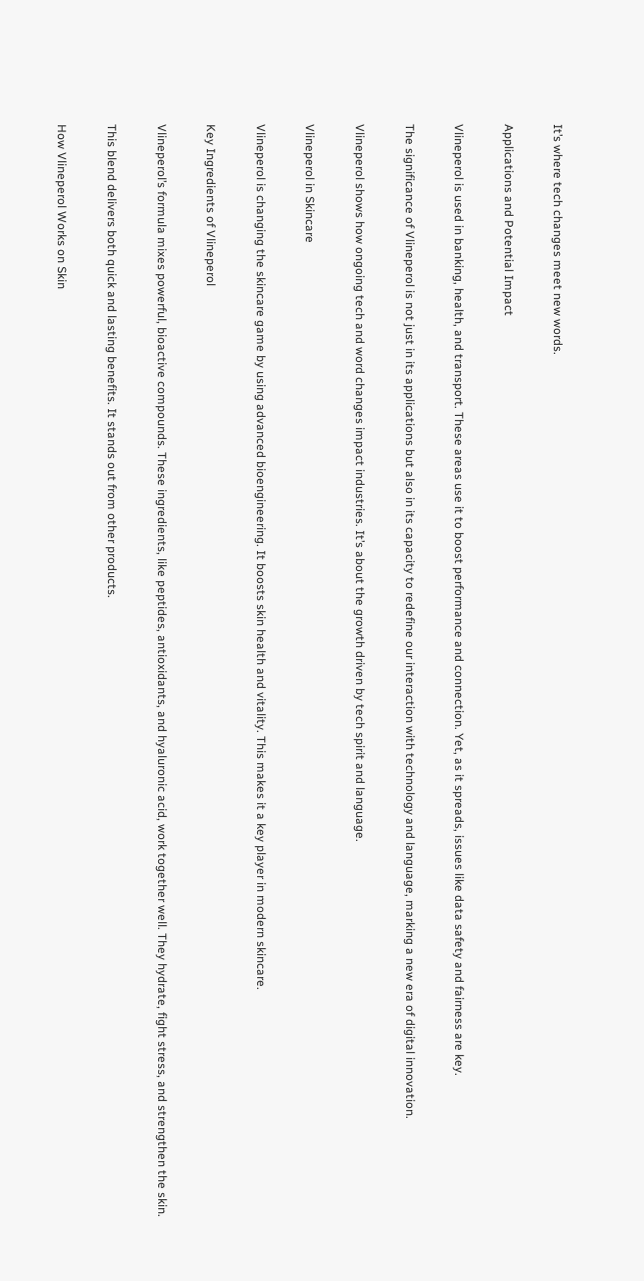It’s where tech changes meet new words.

Applications and Potential Impact

Vlineperol is used in banking, health, and transport. These areas use it to boost performance and connection. Yet, as it spreads, issues like data safety and fairness are key.

The significance of Vlineperol is not just in its applications but also in its capacity to redefine our interaction with technology and language, marking a new era of digital innovation.

Vlineperol shows how ongoing tech and word changes impact industries. It’s about the growth driven by tech spirit and language.

Vlineperol in Skincare

Vlineperol is changing the skincare game by using advanced bioengineering. It boosts skin health and vitality. This makes it a key player in modern skincare.

Key Ingredients of Vlineperol

Vlineperol’s formula mixes powerful, bioactive compounds. These ingredients, like peptides, antioxidants, and hyaluronic acid, work together well. They hydrate, fight stress, and strengthen the skin.

This blend delivers both quick and lasting benefits. It stands out from other products.

How Vlineperol Works on Skin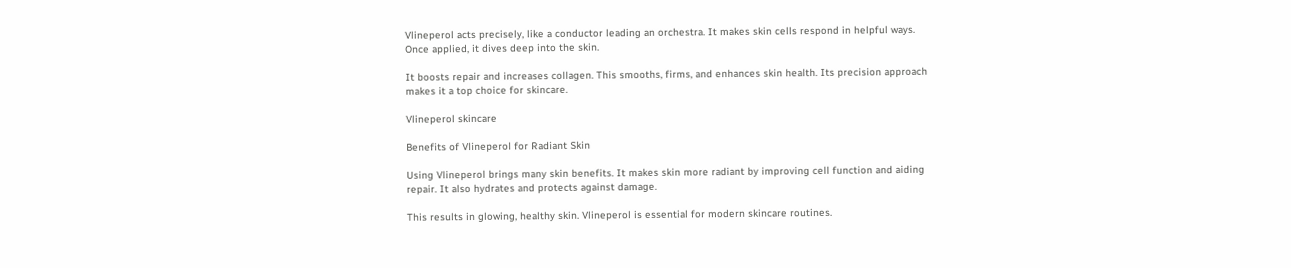Vlineperol acts precisely, like a conductor leading an orchestra. It makes skin cells respond in helpful ways. Once applied, it dives deep into the skin.

It boosts repair and increases collagen. This smooths, firms, and enhances skin health. Its precision approach makes it a top choice for skincare.

Vlineperol skincare

Benefits of Vlineperol for Radiant Skin

Using Vlineperol brings many skin benefits. It makes skin more radiant by improving cell function and aiding repair. It also hydrates and protects against damage.

This results in glowing, healthy skin. Vlineperol is essential for modern skincare routines.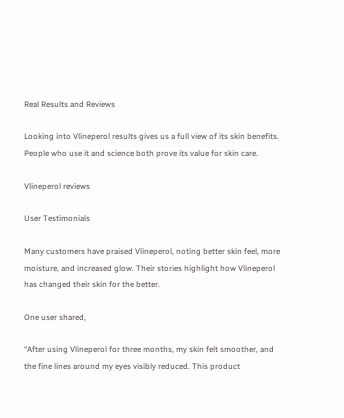Real Results and Reviews

Looking into Vlineperol results gives us a full view of its skin benefits. People who use it and science both prove its value for skin care.

Vlineperol reviews

User Testimonials

Many customers have praised Vlineperol, noting better skin feel, more moisture, and increased glow. Their stories highlight how Vlineperol has changed their skin for the better.

One user shared,

“After using Vlineperol for three months, my skin felt smoother, and the fine lines around my eyes visibly reduced. This product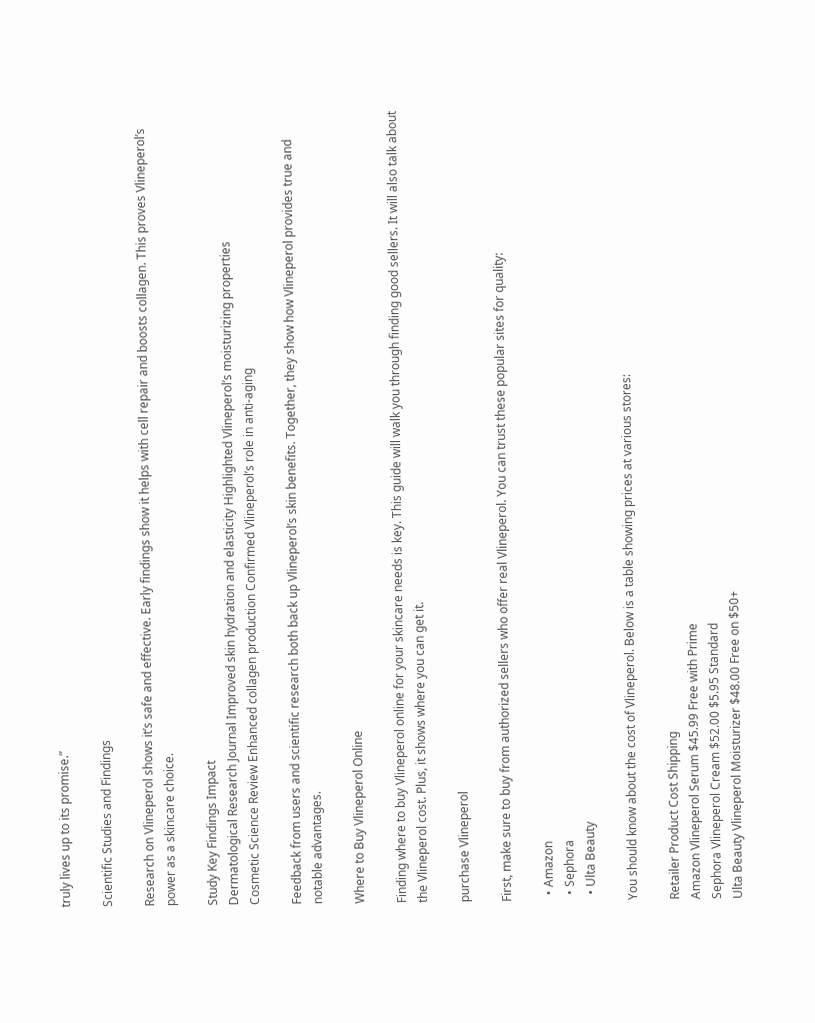truly lives up to its promise.”

Scientific Studies and Findings

Research on Vlineperol shows it’s safe and effective. Early findings show it helps with cell repair and boosts collagen. This proves Vlineperol’s power as a skincare choice.

Study Key Findings Impact
Dermatological Research Journal Improved skin hydration and elasticity Highlighted Vlineperol’s moisturizing properties
Cosmetic Science Review Enhanced collagen production Confirmed Vlineperol’s role in anti-aging

Feedback from users and scientific research both back up Vlineperol’s skin benefits. Together, they show how Vlineperol provides true and notable advantages.

Where to Buy Vlineperol Online

Finding where to buy Vlineperol online for your skincare needs is key. This guide will walk you through finding good sellers. It will also talk about the Vlineperol cost. Plus, it shows where you can get it.

purchase Vlineperol

First, make sure to buy from authorized sellers who offer real Vlineperol. You can trust these popular sites for quality:

  • Amazon
  • Sephora
  • Ulta Beauty

You should know about the cost of Vlineperol. Below is a table showing prices at various stores:

Retailer Product Cost Shipping
Amazon Vlineperol Serum $45.99 Free with Prime
Sephora Vlineperol Cream $52.00 $5.95 Standard
Ulta Beauty Vlineperol Moisturizer $48.00 Free on $50+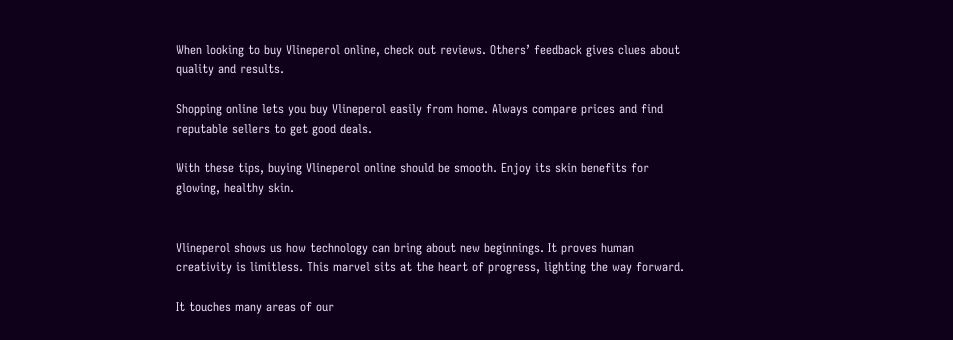When looking to buy Vlineperol online, check out reviews. Others’ feedback gives clues about quality and results.

Shopping online lets you buy Vlineperol easily from home. Always compare prices and find reputable sellers to get good deals.

With these tips, buying Vlineperol online should be smooth. Enjoy its skin benefits for glowing, healthy skin.


Vlineperol shows us how technology can bring about new beginnings. It proves human creativity is limitless. This marvel sits at the heart of progress, lighting the way forward.

It touches many areas of our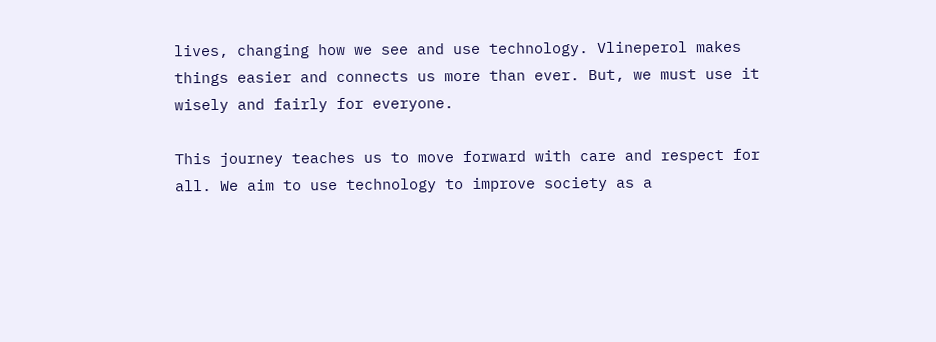lives, changing how we see and use technology. Vlineperol makes things easier and connects us more than ever. But, we must use it wisely and fairly for everyone.

This journey teaches us to move forward with care and respect for all. We aim to use technology to improve society as a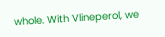whole. With Vlineperol, we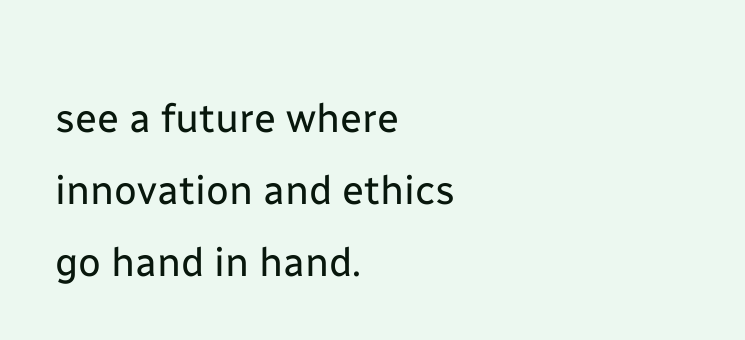see a future where innovation and ethics go hand in hand.